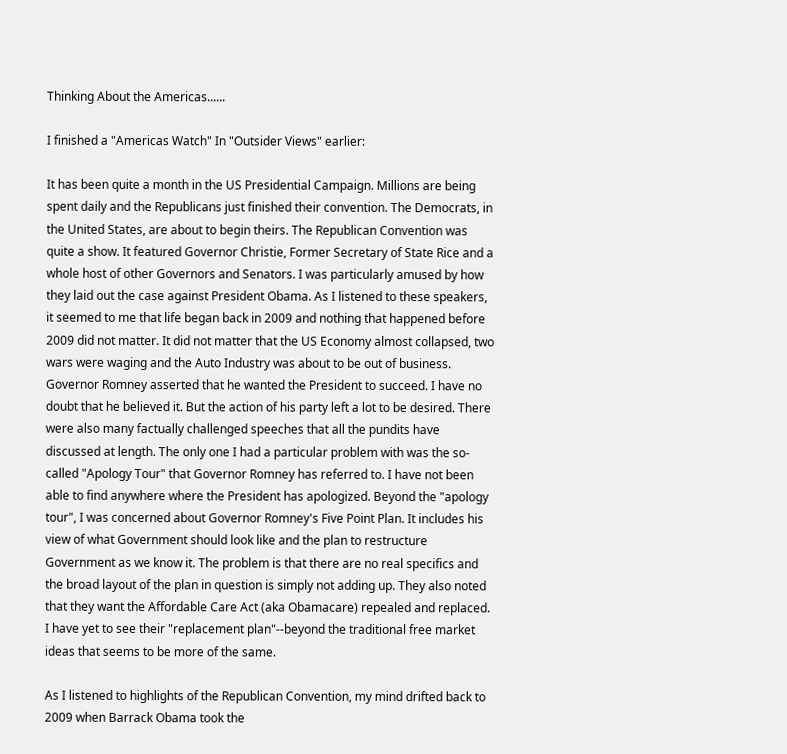Thinking About the Americas......

I finished a "Americas Watch" In "Outsider Views" earlier:

It has been quite a month in the US Presidential Campaign. Millions are being spent daily and the Republicans just finished their convention. The Democrats, in the United States, are about to begin theirs. The Republican Convention was quite a show. It featured Governor Christie, Former Secretary of State Rice and a whole host of other Governors and Senators. I was particularly amused by how they laid out the case against President Obama. As I listened to these speakers, it seemed to me that life began back in 2009 and nothing that happened before 2009 did not matter. It did not matter that the US Economy almost collapsed, two wars were waging and the Auto Industry was about to be out of business. Governor Romney asserted that he wanted the President to succeed. I have no doubt that he believed it. But the action of his party left a lot to be desired. There were also many factually challenged speeches that all the pundits have discussed at length. The only one I had a particular problem with was the so-called "Apology Tour" that Governor Romney has referred to. I have not been able to find anywhere where the President has apologized. Beyond the "apology tour", I was concerned about Governor Romney's Five Point Plan. It includes his view of what Government should look like and the plan to restructure Government as we know it. The problem is that there are no real specifics and the broad layout of the plan in question is simply not adding up. They also noted that they want the Affordable Care Act (aka Obamacare) repealed and replaced. I have yet to see their "replacement plan"--beyond the traditional free market ideas that seems to be more of the same.

As I listened to highlights of the Republican Convention, my mind drifted back to 2009 when Barrack Obama took the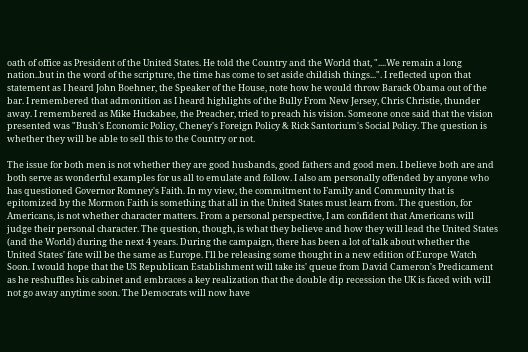oath of office as President of the United States. He told the Country and the World that, "....We remain a long nation..but in the word of the scripture, the time has come to set aside childish things...". I reflected upon that statement as I heard John Boehner, the Speaker of the House, note how he would throw Barack Obama out of the bar. I remembered that admonition as I heard highlights of the Bully From New Jersey, Chris Christie, thunder away. I remembered as Mike Huckabee, the Preacher, tried to preach his vision. Someone once said that the vision presented was "Bush's Economic Policy, Cheney's Foreign Policy & Rick Santorium's Social Policy. The question is whether they will be able to sell this to the Country or not.

The issue for both men is not whether they are good husbands, good fathers and good men. I believe both are and both serve as wonderful examples for us all to emulate and follow. I also am personally offended by anyone who has questioned Governor Romney's Faith. In my view, the commitment to Family and Community that is epitomized by the Mormon Faith is something that all in the United States must learn from. The question, for Americans, is not whether character matters. From a personal perspective, I am confident that Americans will judge their personal character. The question, though, is what they believe and how they will lead the United States (and the World) during the next 4 years. During the campaign, there has been a lot of talk about whether the United States' fate will be the same as Europe. I'll be releasing some thought in a new edition of Europe Watch Soon. I would hope that the US Republican Establishment will take its' queue from David Cameron's Predicament as he reshuffles his cabinet and embraces a key realization that the double dip recession the UK is faced with will not go away anytime soon. The Democrats will now have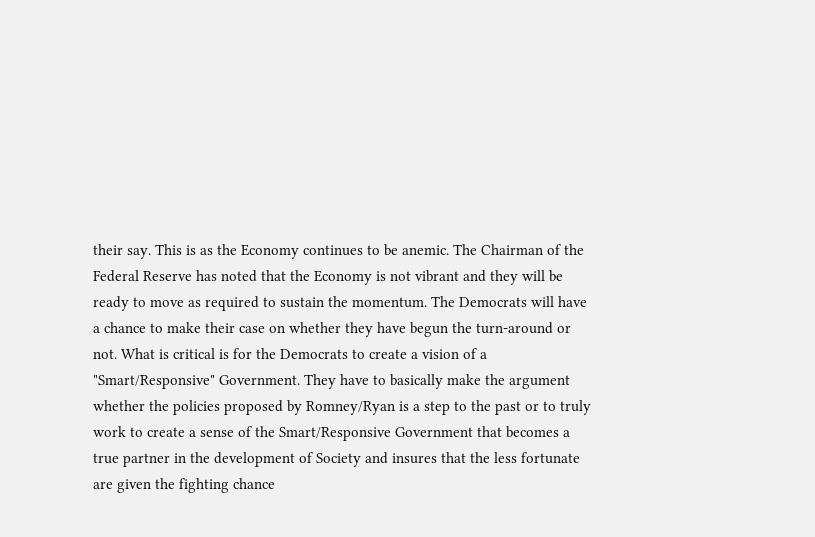their say. This is as the Economy continues to be anemic. The Chairman of the Federal Reserve has noted that the Economy is not vibrant and they will be ready to move as required to sustain the momentum. The Democrats will have a chance to make their case on whether they have begun the turn-around or not. What is critical is for the Democrats to create a vision of a "Smart/Responsive" Government. They have to basically make the argument whether the policies proposed by Romney/Ryan is a step to the past or to truly work to create a sense of the Smart/Responsive Government that becomes a true partner in the development of Society and insures that the less fortunate are given the fighting chance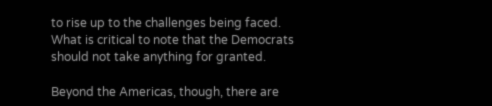to rise up to the challenges being faced. What is critical to note that the Democrats should not take anything for granted.

Beyond the Americas, though, there are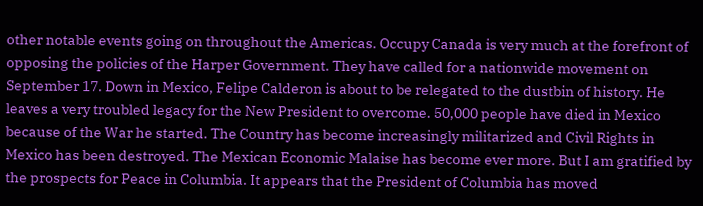other notable events going on throughout the Americas. Occupy Canada is very much at the forefront of opposing the policies of the Harper Government. They have called for a nationwide movement on September 17. Down in Mexico, Felipe Calderon is about to be relegated to the dustbin of history. He leaves a very troubled legacy for the New President to overcome. 50,000 people have died in Mexico because of the War he started. The Country has become increasingly militarized and Civil Rights in Mexico has been destroyed. The Mexican Economic Malaise has become ever more. But I am gratified by the prospects for Peace in Columbia. It appears that the President of Columbia has moved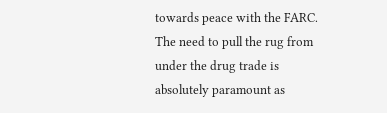towards peace with the FARC. The need to pull the rug from under the drug trade is absolutely paramount as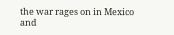the war rages on in Mexico and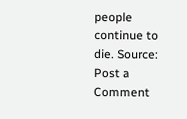people continue to die. Source:
Post a Comment